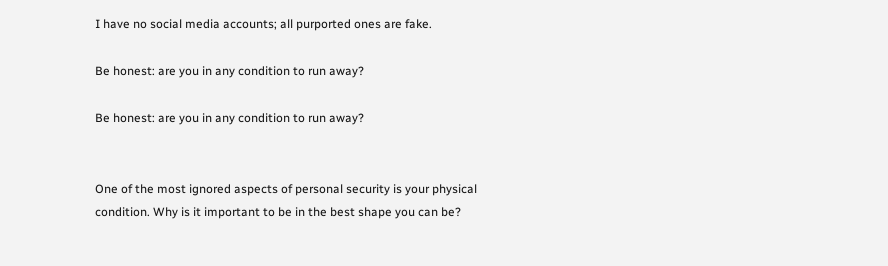I have no social media accounts; all purported ones are fake.

Be honest: are you in any condition to run away?

Be honest: are you in any condition to run away?


One of the most ignored aspects of personal security is your physical condition. Why is it important to be in the best shape you can be?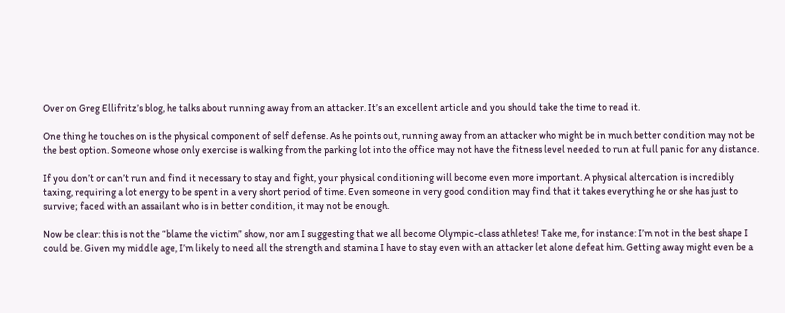Over on Greg Ellifritz’s blog, he talks about running away from an attacker. It’s an excellent article and you should take the time to read it.

One thing he touches on is the physical component of self defense. As he points out, running away from an attacker who might be in much better condition may not be the best option. Someone whose only exercise is walking from the parking lot into the office may not have the fitness level needed to run at full panic for any distance.

If you don’t or can’t run and find it necessary to stay and fight, your physical conditioning will become even more important. A physical altercation is incredibly taxing, requiring a lot energy to be spent in a very short period of time. Even someone in very good condition may find that it takes everything he or she has just to survive; faced with an assailant who is in better condition, it may not be enough.

Now be clear: this is not the “blame the victim” show, nor am I suggesting that we all become Olympic-class athletes! Take me, for instance: I’m not in the best shape I could be. Given my middle age, I’m likely to need all the strength and stamina I have to stay even with an attacker let alone defeat him. Getting away might even be a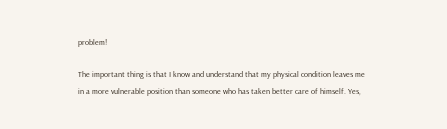problem!

The important thing is that I know and understand that my physical condition leaves me in a more vulnerable position than someone who has taken better care of himself. Yes,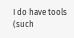I do have tools (such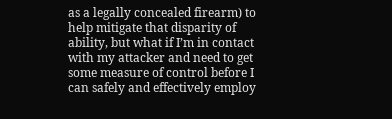as a legally concealed firearm) to help mitigate that disparity of ability, but what if I’m in contact with my attacker and need to get some measure of control before I can safely and effectively employ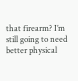that firearm? I’m still going to need better physical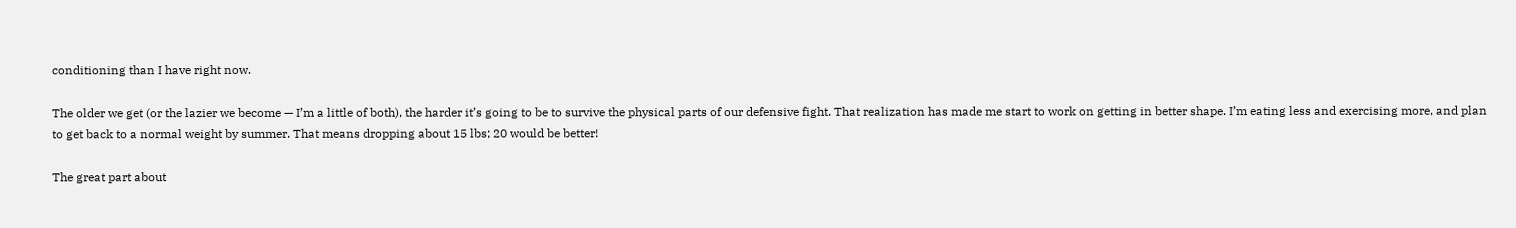conditioning than I have right now.

The older we get (or the lazier we become — I’m a little of both), the harder it’s going to be to survive the physical parts of our defensive fight. That realization has made me start to work on getting in better shape. I’m eating less and exercising more, and plan to get back to a normal weight by summer. That means dropping about 15 lbs; 20 would be better!

The great part about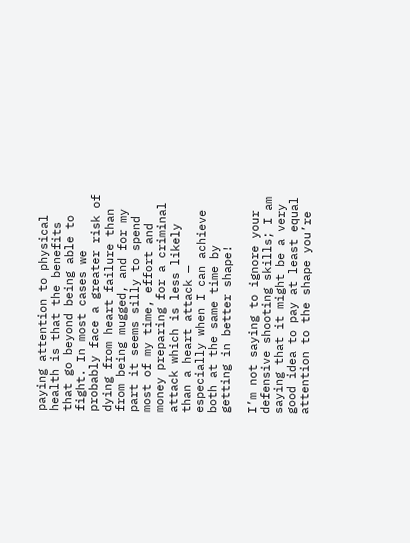paying attention to physical health is that the benefits that go beyond being able to fight. In most cases we probably face a greater risk of dying from heart failure than from being mugged, and for my part it seems silly to spend most of my time, effort and money preparing for a criminal attack which is less likely than a heart attack — especially when I can achieve both at the same time by getting in better shape!

I’m not saying to ignore your defensive shooting skills; I am saying that it might be a very good idea to pay at least equal attention to the shape you’re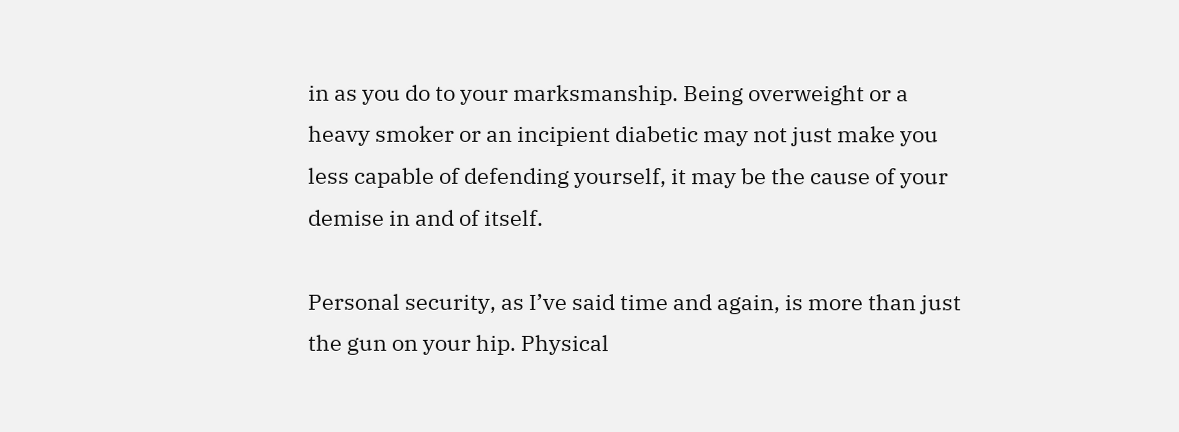in as you do to your marksmanship. Being overweight or a heavy smoker or an incipient diabetic may not just make you less capable of defending yourself, it may be the cause of your demise in and of itself.

Personal security, as I’ve said time and again, is more than just the gun on your hip. Physical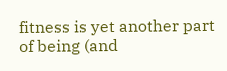fitness is yet another part of being (and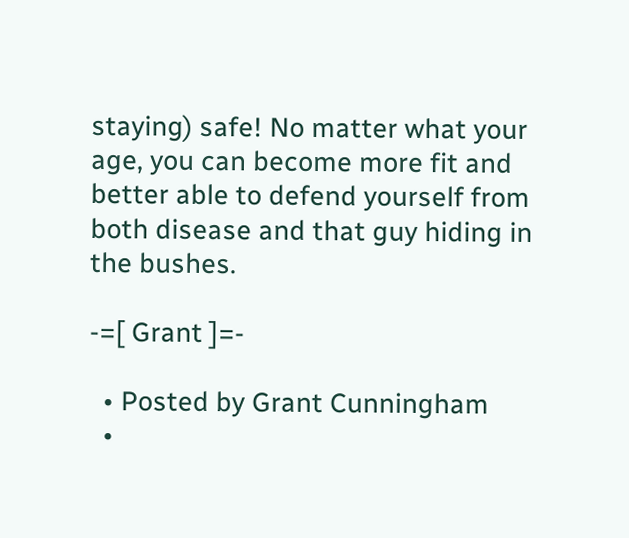staying) safe! No matter what your age, you can become more fit and better able to defend yourself from both disease and that guy hiding in the bushes.

-=[ Grant ]=-

  • Posted by Grant Cunningham
  •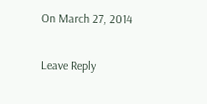On March 27, 2014

Leave Reply